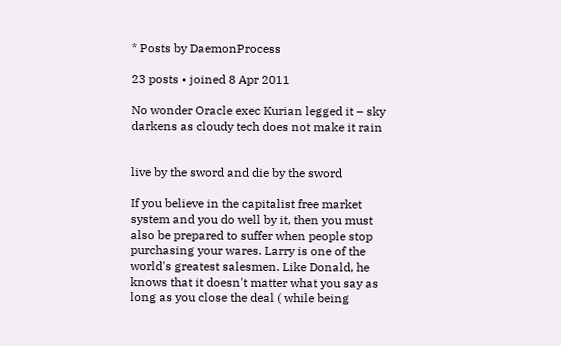* Posts by DaemonProcess

23 posts • joined 8 Apr 2011

No wonder Oracle exec Kurian legged it – sky darkens as cloudy tech does not make it rain


live by the sword and die by the sword

If you believe in the capitalist free market system and you do well by it, then you must also be prepared to suffer when people stop purchasing your wares. Larry is one of the world's greatest salesmen. Like Donald, he knows that it doesn't matter what you say as long as you close the deal ( while being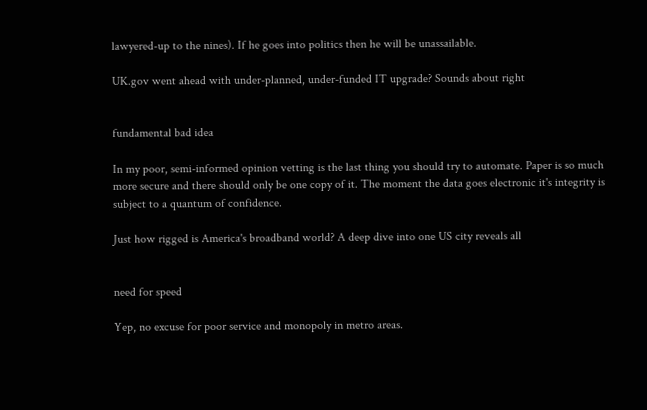lawyered-up to the nines). If he goes into politics then he will be unassailable.

UK.gov went ahead with under-planned, under-funded IT upgrade? Sounds about right


fundamental bad idea

In my poor, semi-informed opinion vetting is the last thing you should try to automate. Paper is so much more secure and there should only be one copy of it. The moment the data goes electronic it's integrity is subject to a quantum of confidence.

Just how rigged is America's broadband world? A deep dive into one US city reveals all


need for speed

Yep, no excuse for poor service and monopoly in metro areas.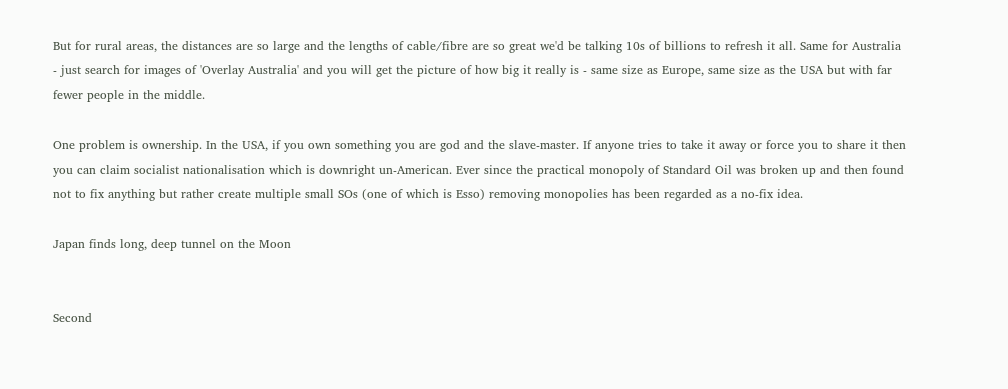But for rural areas, the distances are so large and the lengths of cable/fibre are so great we'd be talking 10s of billions to refresh it all. Same for Australia - just search for images of 'Overlay Australia' and you will get the picture of how big it really is - same size as Europe, same size as the USA but with far fewer people in the middle.

One problem is ownership. In the USA, if you own something you are god and the slave-master. If anyone tries to take it away or force you to share it then you can claim socialist nationalisation which is downright un-American. Ever since the practical monopoly of Standard Oil was broken up and then found not to fix anything but rather create multiple small SOs (one of which is Esso) removing monopolies has been regarded as a no-fix idea.

Japan finds long, deep tunnel on the Moon


Second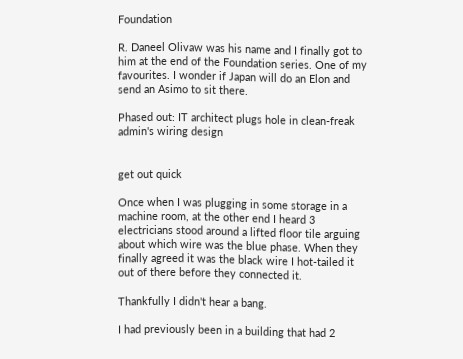Foundation

R. Daneel Olivaw was his name and I finally got to him at the end of the Foundation series. One of my favourites. I wonder if Japan will do an Elon and send an Asimo to sit there.

Phased out: IT architect plugs hole in clean-freak admin's wiring design


get out quick

Once when I was plugging in some storage in a machine room, at the other end I heard 3 electricians stood around a lifted floor tile arguing about which wire was the blue phase. When they finally agreed it was the black wire I hot-tailed it out of there before they connected it.

Thankfully I didn't hear a bang.

I had previously been in a building that had 2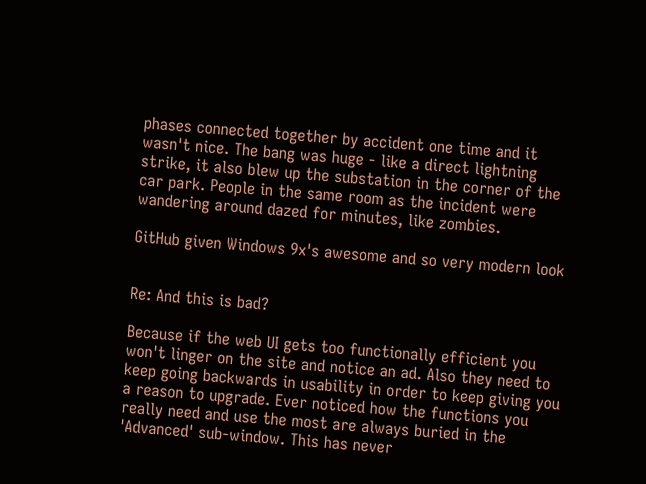phases connected together by accident one time and it wasn't nice. The bang was huge - like a direct lightning strike, it also blew up the substation in the corner of the car park. People in the same room as the incident were wandering around dazed for minutes, like zombies.

GitHub given Windows 9x's awesome and so very modern look


Re: And this is bad?

Because if the web UI gets too functionally efficient you won't linger on the site and notice an ad. Also they need to keep going backwards in usability in order to keep giving you a reason to upgrade. Ever noticed how the functions you really need and use the most are always buried in the 'Advanced' sub-window. This has never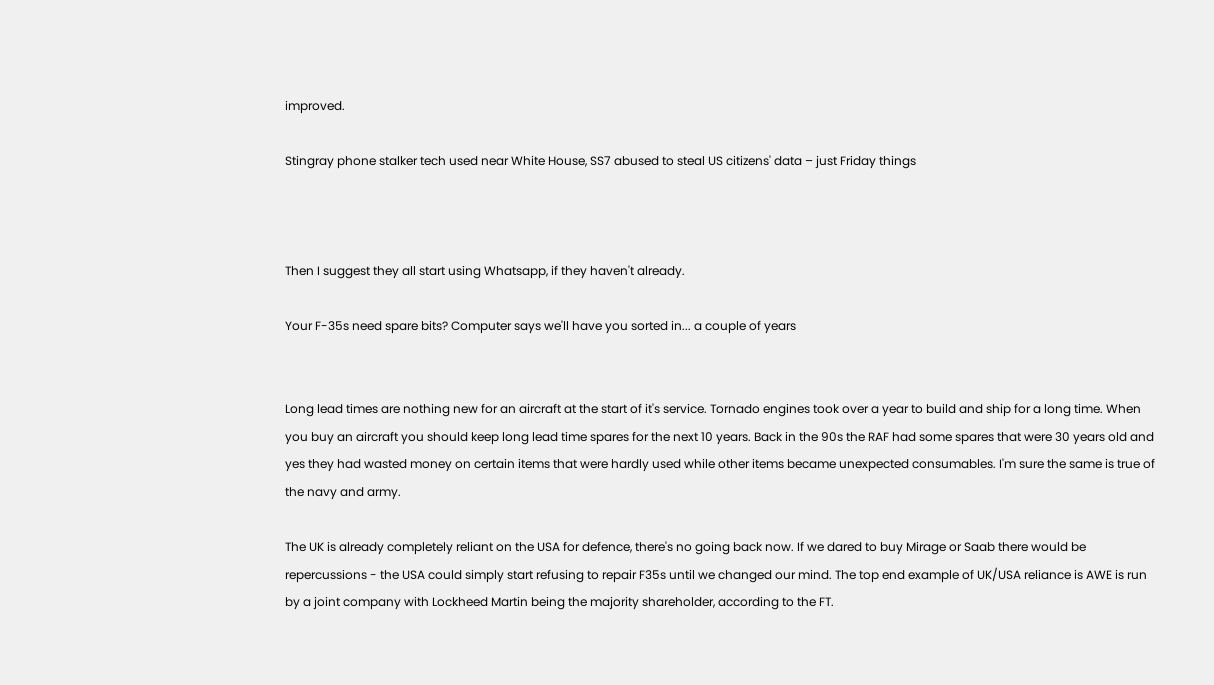improved.

Stingray phone stalker tech used near White House, SS7 abused to steal US citizens' data – just Friday things



Then I suggest they all start using Whatsapp, if they haven't already.

Your F-35s need spare bits? Computer says we'll have you sorted in... a couple of years


Long lead times are nothing new for an aircraft at the start of it's service. Tornado engines took over a year to build and ship for a long time. When you buy an aircraft you should keep long lead time spares for the next 10 years. Back in the 90s the RAF had some spares that were 30 years old and yes they had wasted money on certain items that were hardly used while other items became unexpected consumables. I'm sure the same is true of the navy and army.

The UK is already completely reliant on the USA for defence, there's no going back now. If we dared to buy Mirage or Saab there would be repercussions - the USA could simply start refusing to repair F35s until we changed our mind. The top end example of UK/USA reliance is AWE is run by a joint company with Lockheed Martin being the majority shareholder, according to the FT.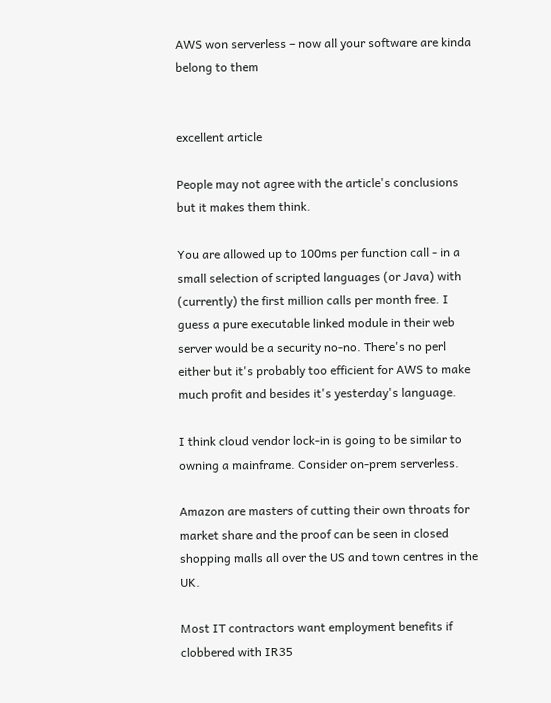AWS won serverless – now all your software are kinda belong to them


excellent article

People may not agree with the article's conclusions but it makes them think.

You are allowed up to 100ms per function call - in a small selection of scripted languages (or Java) with (currently) the first million calls per month free. I guess a pure executable linked module in their web server would be a security no-no. There's no perl either but it's probably too efficient for AWS to make much profit and besides it's yesterday's language.

I think cloud vendor lock-in is going to be similar to owning a mainframe. Consider on-prem serverless.

Amazon are masters of cutting their own throats for market share and the proof can be seen in closed shopping malls all over the US and town centres in the UK.

Most IT contractors want employment benefits if clobbered with IR35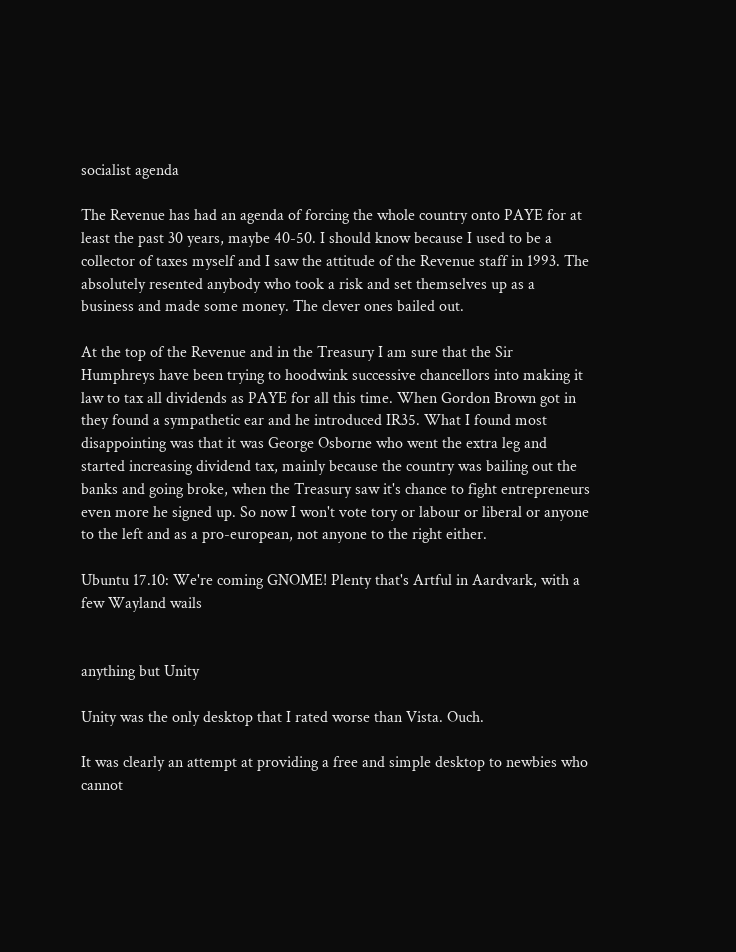socialist agenda

The Revenue has had an agenda of forcing the whole country onto PAYE for at least the past 30 years, maybe 40-50. I should know because I used to be a collector of taxes myself and I saw the attitude of the Revenue staff in 1993. The absolutely resented anybody who took a risk and set themselves up as a business and made some money. The clever ones bailed out.

At the top of the Revenue and in the Treasury I am sure that the Sir Humphreys have been trying to hoodwink successive chancellors into making it law to tax all dividends as PAYE for all this time. When Gordon Brown got in they found a sympathetic ear and he introduced IR35. What I found most disappointing was that it was George Osborne who went the extra leg and started increasing dividend tax, mainly because the country was bailing out the banks and going broke, when the Treasury saw it's chance to fight entrepreneurs even more he signed up. So now I won't vote tory or labour or liberal or anyone to the left and as a pro-european, not anyone to the right either.

Ubuntu 17.10: We're coming GNOME! Plenty that's Artful in Aardvark, with a few Wayland wails


anything but Unity

Unity was the only desktop that I rated worse than Vista. Ouch.

It was clearly an attempt at providing a free and simple desktop to newbies who cannot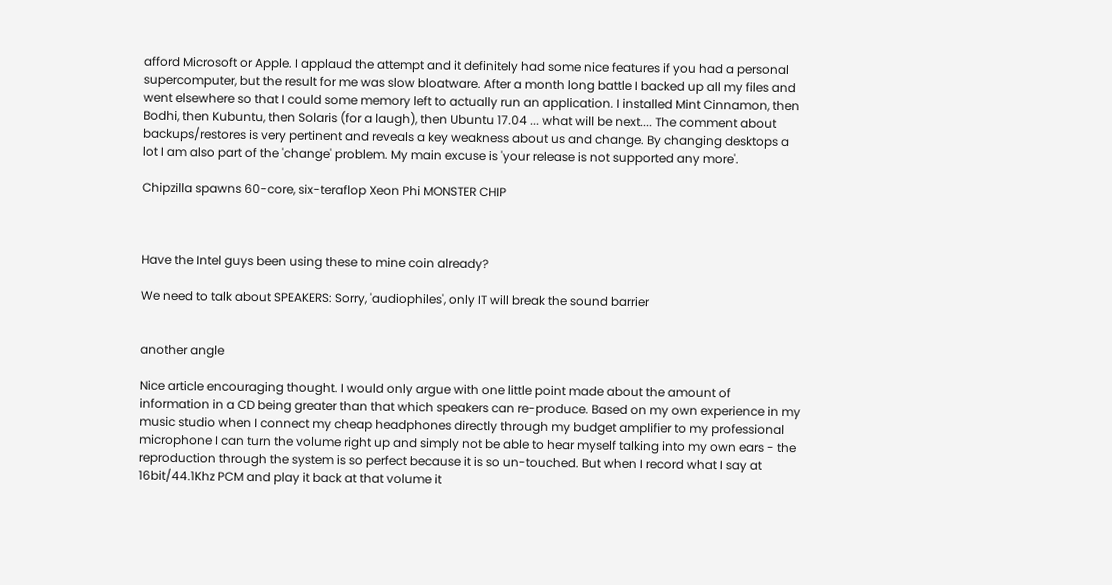afford Microsoft or Apple. I applaud the attempt and it definitely had some nice features if you had a personal supercomputer, but the result for me was slow bloatware. After a month long battle I backed up all my files and went elsewhere so that I could some memory left to actually run an application. I installed Mint Cinnamon, then Bodhi, then Kubuntu, then Solaris (for a laugh), then Ubuntu 17.04 ... what will be next.... The comment about backups/restores is very pertinent and reveals a key weakness about us and change. By changing desktops a lot I am also part of the 'change' problem. My main excuse is 'your release is not supported any more'.

Chipzilla spawns 60-core, six-teraflop Xeon Phi MONSTER CHIP



Have the Intel guys been using these to mine coin already?

We need to talk about SPEAKERS: Sorry, 'audiophiles', only IT will break the sound barrier


another angle

Nice article encouraging thought. I would only argue with one little point made about the amount of information in a CD being greater than that which speakers can re-produce. Based on my own experience in my music studio when I connect my cheap headphones directly through my budget amplifier to my professional microphone I can turn the volume right up and simply not be able to hear myself talking into my own ears - the reproduction through the system is so perfect because it is so un-touched. But when I record what I say at 16bit/44.1Khz PCM and play it back at that volume it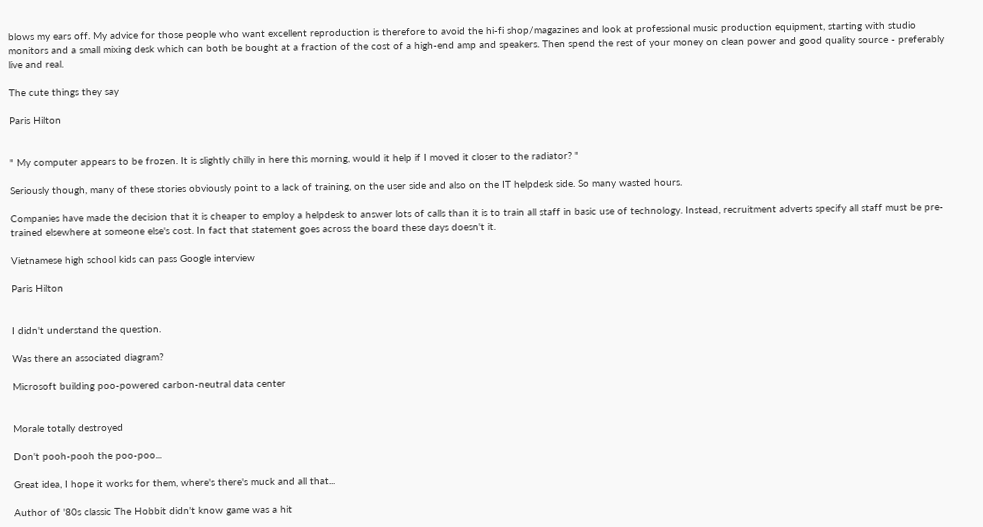blows my ears off. My advice for those people who want excellent reproduction is therefore to avoid the hi-fi shop/magazines and look at professional music production equipment, starting with studio monitors and a small mixing desk which can both be bought at a fraction of the cost of a high-end amp and speakers. Then spend the rest of your money on clean power and good quality source - preferably live and real.

The cute things they say

Paris Hilton


" My computer appears to be frozen. It is slightly chilly in here this morning, would it help if I moved it closer to the radiator? "

Seriously though, many of these stories obviously point to a lack of training, on the user side and also on the IT helpdesk side. So many wasted hours.

Companies have made the decision that it is cheaper to employ a helpdesk to answer lots of calls than it is to train all staff in basic use of technology. Instead, recruitment adverts specify all staff must be pre-trained elsewhere at someone else's cost. In fact that statement goes across the board these days doesn't it.

Vietnamese high school kids can pass Google interview

Paris Hilton


I didn't understand the question.

Was there an associated diagram?

Microsoft building poo-powered carbon-neutral data center


Morale totally destroyed

Don't pooh-pooh the poo-poo...

Great idea, I hope it works for them, where's there's muck and all that...

Author of '80s classic The Hobbit didn't know game was a hit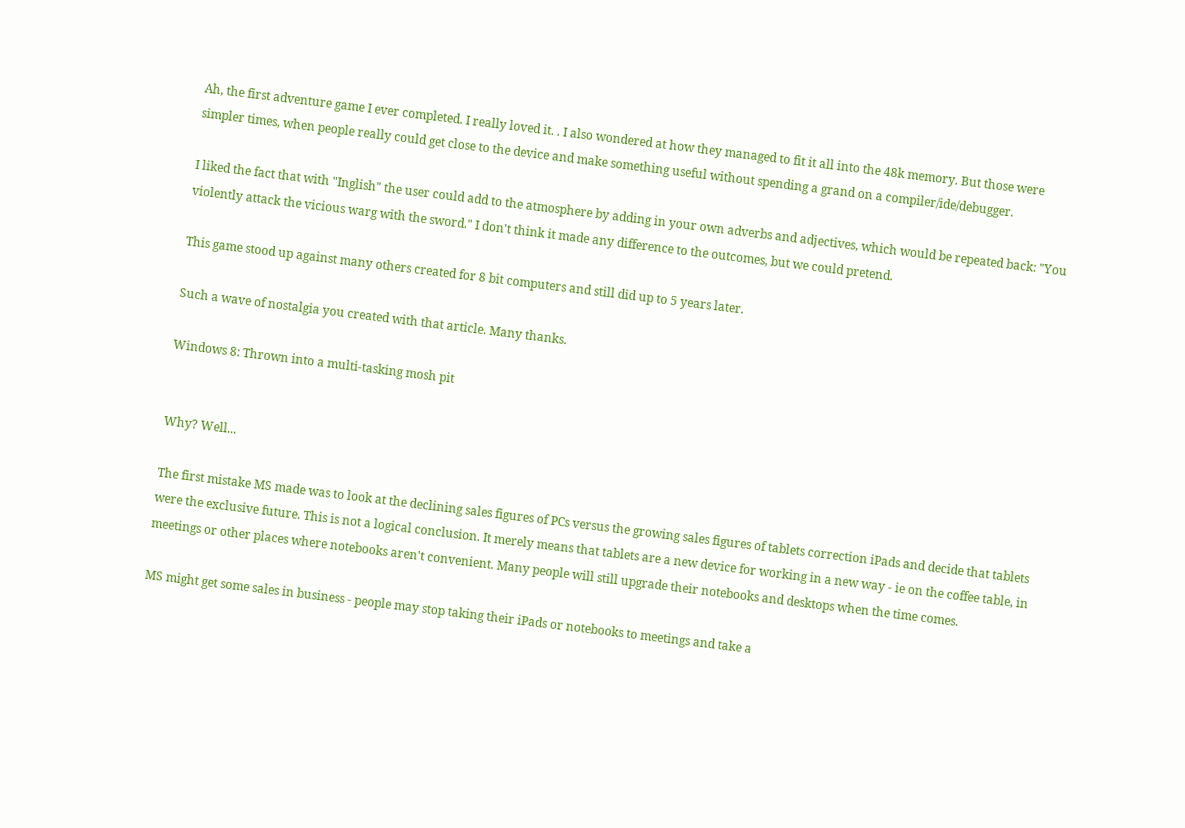Ah, the first adventure game I ever completed. I really loved it. . I also wondered at how they managed to fit it all into the 48k memory. But those were simpler times, when people really could get close to the device and make something useful without spending a grand on a compiler/ide/debugger.

I liked the fact that with "Inglish" the user could add to the atmosphere by adding in your own adverbs and adjectives, which would be repeated back: "You violently attack the vicious warg with the sword." I don't think it made any difference to the outcomes, but we could pretend.

This game stood up against many others created for 8 bit computers and still did up to 5 years later.

Such a wave of nostalgia you created with that article. Many thanks.

Windows 8: Thrown into a multi-tasking mosh pit


Why? Well...

The first mistake MS made was to look at the declining sales figures of PCs versus the growing sales figures of tablets correction iPads and decide that tablets were the exclusive future. This is not a logical conclusion. It merely means that tablets are a new device for working in a new way - ie on the coffee table, in meetings or other places where notebooks aren't convenient. Many people will still upgrade their notebooks and desktops when the time comes.

MS might get some sales in business - people may stop taking their iPads or notebooks to meetings and take a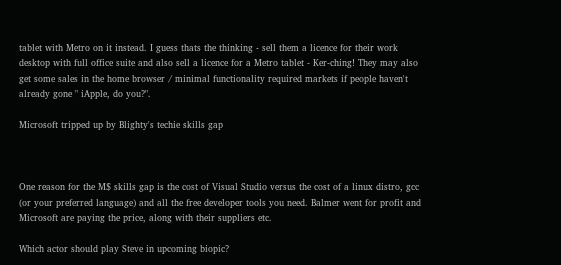tablet with Metro on it instead. I guess thats the thinking - sell them a licence for their work desktop with full office suite and also sell a licence for a Metro tablet - Ker-ching! They may also get some sales in the home browser / minimal functionality required markets if people haven't already gone " iApple, do you?".

Microsoft tripped up by Blighty's techie skills gap



One reason for the M$ skills gap is the cost of Visual Studio versus the cost of a linux distro, gcc (or your preferred language) and all the free developer tools you need. Balmer went for profit and Microsoft are paying the price, along with their suppliers etc.

Which actor should play Steve in upcoming biopic?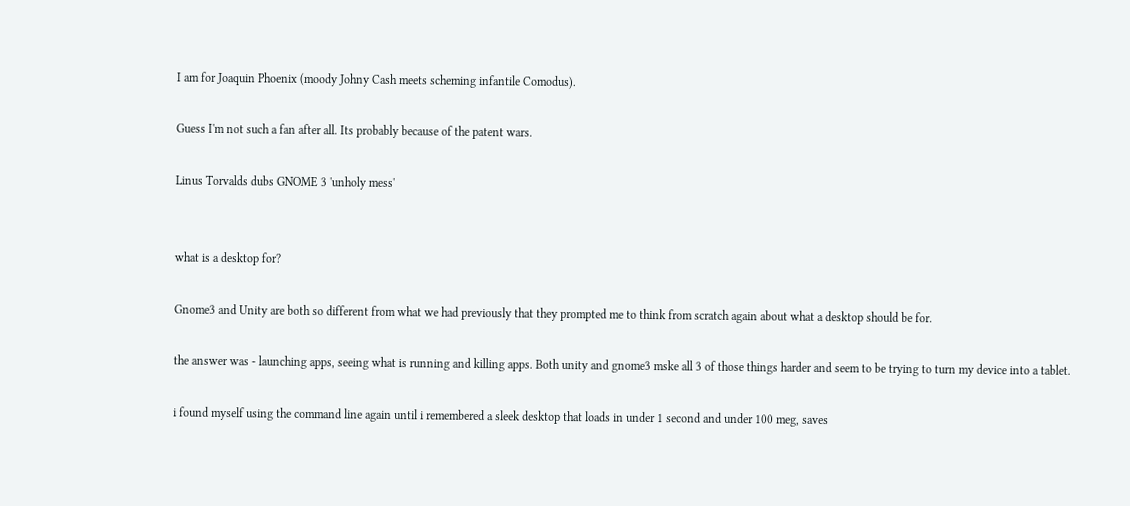I am for Joaquin Phoenix (moody Johny Cash meets scheming infantile Comodus).

Guess I'm not such a fan after all. Its probably because of the patent wars.

Linus Torvalds dubs GNOME 3 'unholy mess'


what is a desktop for?

Gnome3 and Unity are both so different from what we had previously that they prompted me to think from scratch again about what a desktop should be for.

the answer was - launching apps, seeing what is running and killing apps. Both unity and gnome3 mske all 3 of those things harder and seem to be trying to turn my device into a tablet.

i found myself using the command line again until i remembered a sleek desktop that loads in under 1 second and under 100 meg, saves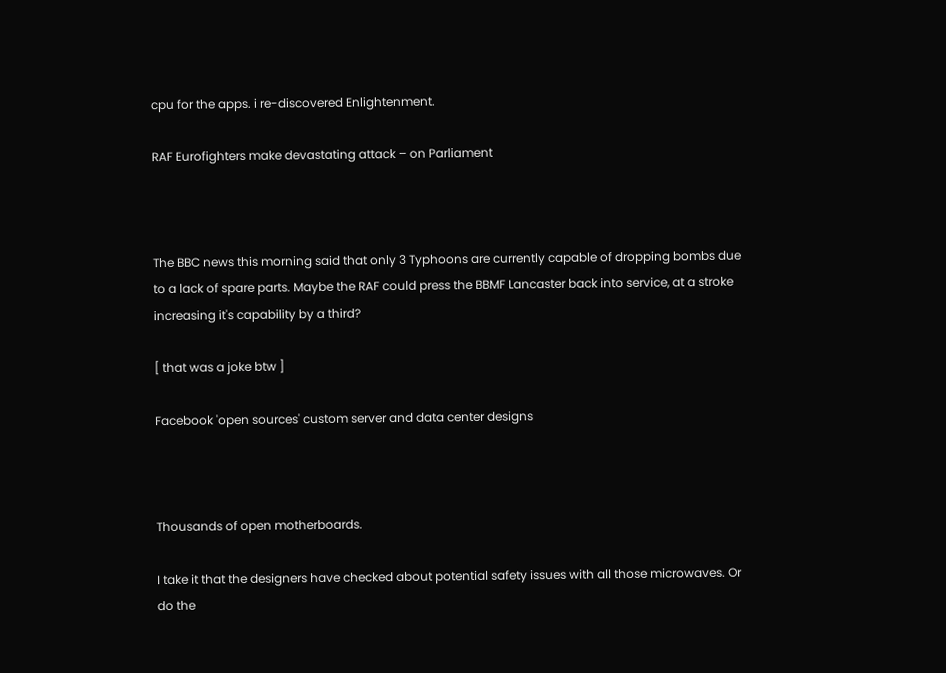cpu for the apps. i re-discovered Enlightenment.

RAF Eurofighters make devastating attack – on Parliament



The BBC news this morning said that only 3 Typhoons are currently capable of dropping bombs due to a lack of spare parts. Maybe the RAF could press the BBMF Lancaster back into service, at a stroke increasing it's capability by a third?

[ that was a joke btw ]

Facebook 'open sources' custom server and data center designs



Thousands of open motherboards.

I take it that the designers have checked about potential safety issues with all those microwaves. Or do the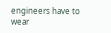engineers have to wear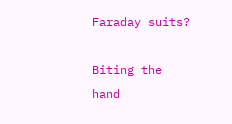Faraday suits?

Biting the hand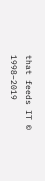that feeds IT © 1998–2019